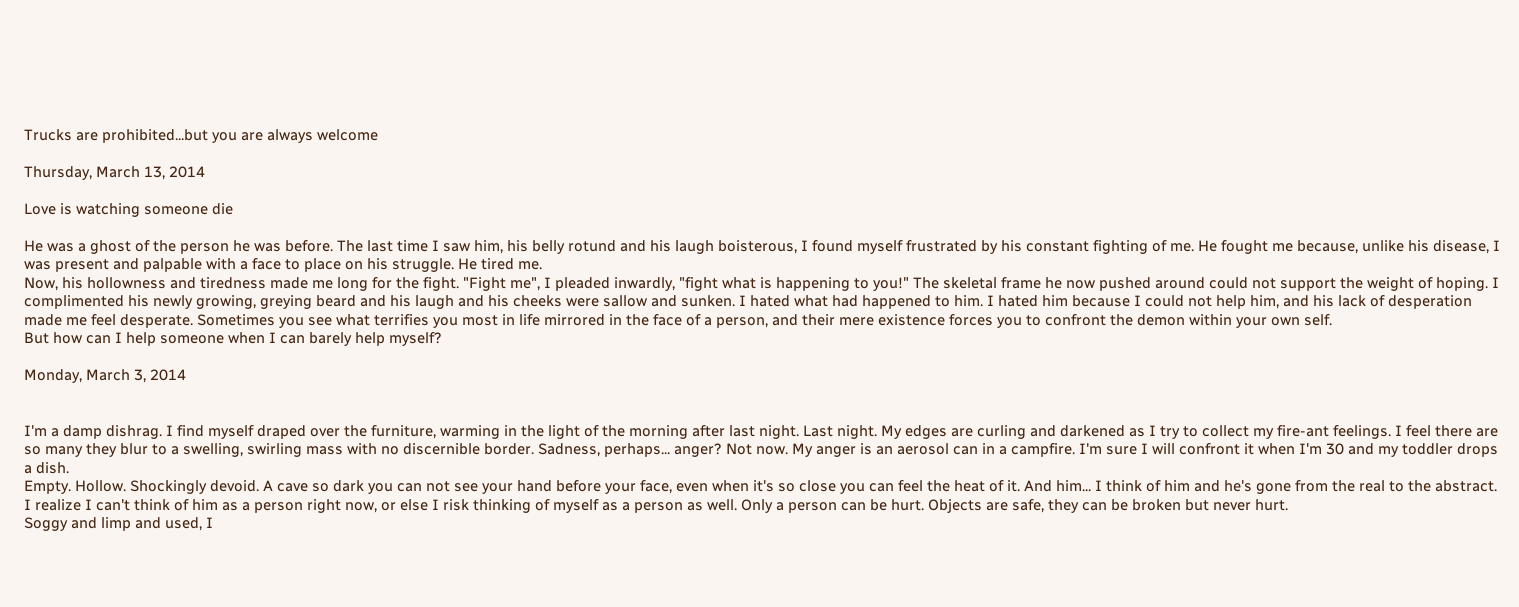Trucks are prohibited...but you are always welcome

Thursday, March 13, 2014

Love is watching someone die

He was a ghost of the person he was before. The last time I saw him, his belly rotund and his laugh boisterous, I found myself frustrated by his constant fighting of me. He fought me because, unlike his disease, I was present and palpable with a face to place on his struggle. He tired me.
Now, his hollowness and tiredness made me long for the fight. "Fight me", I pleaded inwardly, "fight what is happening to you!" The skeletal frame he now pushed around could not support the weight of hoping. I complimented his newly growing, greying beard and his laugh and his cheeks were sallow and sunken. I hated what had happened to him. I hated him because I could not help him, and his lack of desperation made me feel desperate. Sometimes you see what terrifies you most in life mirrored in the face of a person, and their mere existence forces you to confront the demon within your own self.
But how can I help someone when I can barely help myself?

Monday, March 3, 2014


I'm a damp dishrag. I find myself draped over the furniture, warming in the light of the morning after last night. Last night. My edges are curling and darkened as I try to collect my fire-ant feelings. I feel there are so many they blur to a swelling, swirling mass with no discernible border. Sadness, perhaps... anger? Not now. My anger is an aerosol can in a campfire. I'm sure I will confront it when I'm 30 and my toddler drops a dish.
Empty. Hollow. Shockingly devoid. A cave so dark you can not see your hand before your face, even when it's so close you can feel the heat of it. And him... I think of him and he's gone from the real to the abstract. I realize I can't think of him as a person right now, or else I risk thinking of myself as a person as well. Only a person can be hurt. Objects are safe, they can be broken but never hurt.
Soggy and limp and used, I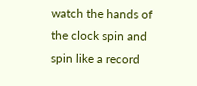watch the hands of the clock spin and spin like a record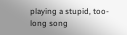playing a stupid, too-long song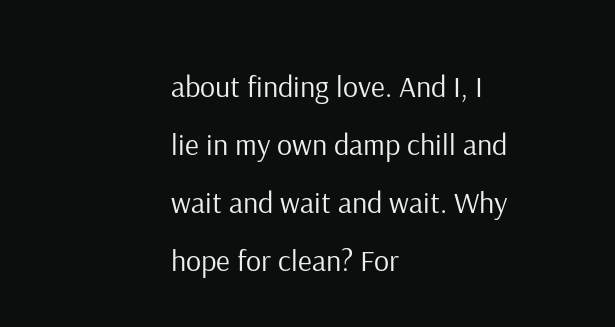about finding love. And I, I lie in my own damp chill and wait and wait and wait. Why hope for clean? For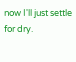now I'll just settle for dry.